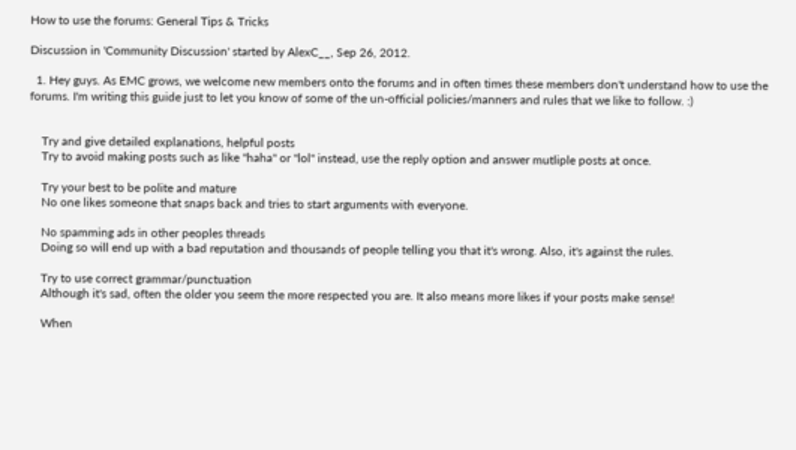How to use the forums: General Tips & Tricks

Discussion in 'Community Discussion' started by AlexC__, Sep 26, 2012.

  1. Hey guys. As EMC grows, we welcome new members onto the forums and in often times these members don't understand how to use the forums. I'm writing this guide just to let you know of some of the un-official policies/manners and rules that we like to follow. :)


    Try and give detailed explanations, helpful posts
    Try to avoid making posts such as like "haha" or "lol" instead, use the reply option and answer mutliple posts at once.

    Try your best to be polite and mature
    No one likes someone that snaps back and tries to start arguments with everyone.

    No spamming ads in other peoples threads
    Doing so will end up with a bad reputation and thousands of people telling you that it's wrong. Also, it's against the rules.

    Try to use correct grammar/punctuation
    Although it's sad, often the older you seem the more respected you are. It also means more likes if your posts make sense!

    When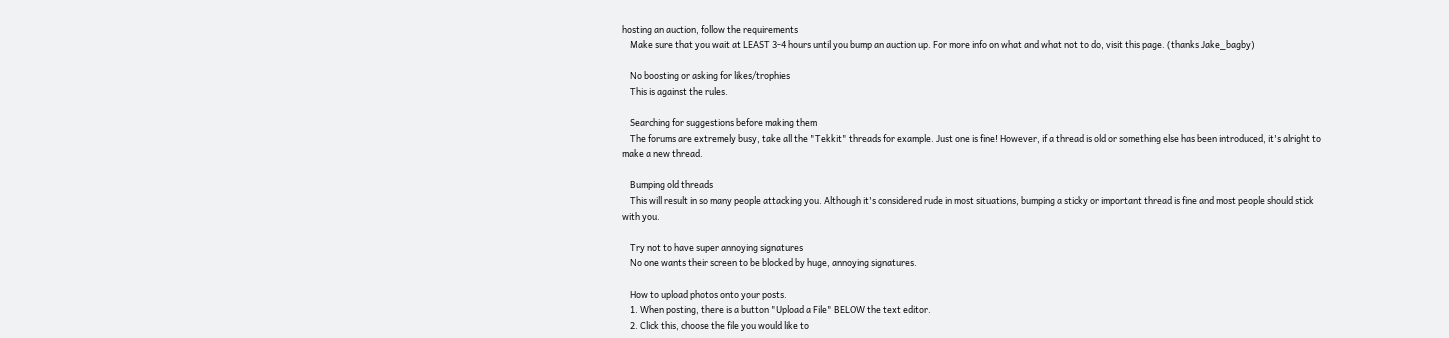hosting an auction, follow the requirements
    Make sure that you wait at LEAST 3-4 hours until you bump an auction up. For more info on what and what not to do, visit this page. (thanks Jake_bagby)

    No boosting or asking for likes/trophies
    This is against the rules.

    Searching for suggestions before making them
    The forums are extremely busy, take all the "Tekkit" threads for example. Just one is fine! However, if a thread is old or something else has been introduced, it's alright to make a new thread.

    Bumping old threads
    This will result in so many people attacking you. Although it's considered rude in most situations, bumping a sticky or important thread is fine and most people should stick with you.

    Try not to have super annoying signatures
    No one wants their screen to be blocked by huge, annoying signatures.

    How to upload photos onto your posts.
    1. When posting, there is a button "Upload a File" BELOW the text editor.
    2. Click this, choose the file you would like to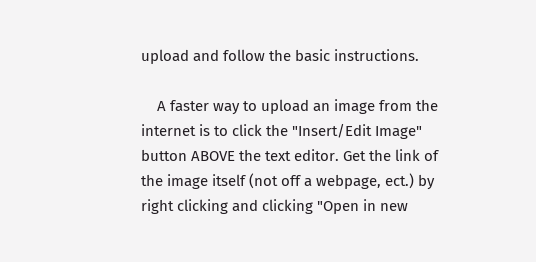upload and follow the basic instructions.

    A faster way to upload an image from the internet is to click the "Insert/Edit Image" button ABOVE the text editor. Get the link of the image itself (not off a webpage, ect.) by right clicking and clicking "Open in new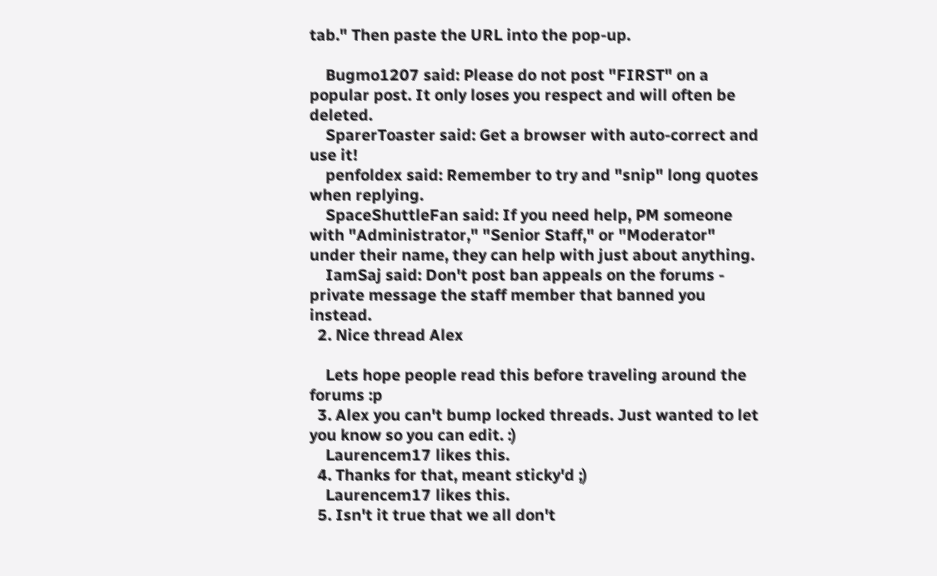tab." Then paste the URL into the pop-up.

    Bugmo1207 said: Please do not post "FIRST" on a popular post. It only loses you respect and will often be deleted.
    SparerToaster said: Get a browser with auto-correct and use it!
    penfoldex said: Remember to try and "snip" long quotes when replying.
    SpaceShuttleFan said: If you need help, PM someone with "Administrator," "Senior Staff," or "Moderator" under their name, they can help with just about anything.
    IamSaj said: Don't post ban appeals on the forums - private message the staff member that banned you instead.
  2. Nice thread Alex

    Lets hope people read this before traveling around the forums :p
  3. Alex you can't bump locked threads. Just wanted to let you know so you can edit. :)
    Laurencem17 likes this.
  4. Thanks for that, meant sticky'd ;)
    Laurencem17 likes this.
  5. Isn't it true that we all don't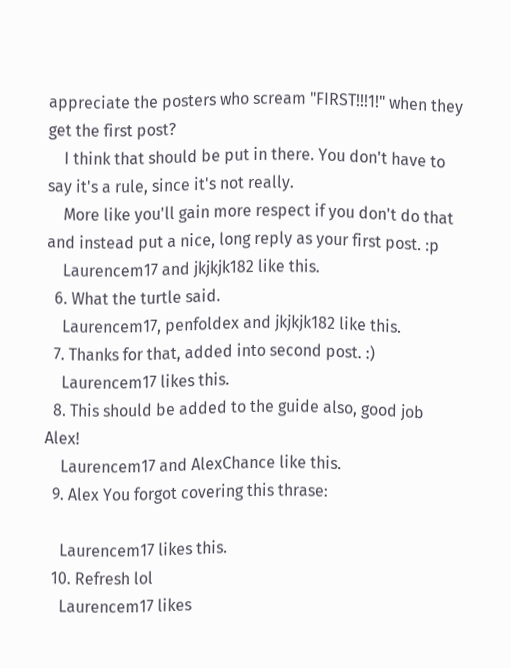appreciate the posters who scream "FIRST!!!1!" when they get the first post?
    I think that should be put in there. You don't have to say it's a rule, since it's not really.
    More like you'll gain more respect if you don't do that and instead put a nice, long reply as your first post. :p
    Laurencem17 and jkjkjk182 like this.
  6. What the turtle said.
    Laurencem17, penfoldex and jkjkjk182 like this.
  7. Thanks for that, added into second post. :)
    Laurencem17 likes this.
  8. This should be added to the guide also, good job Alex!
    Laurencem17 and AlexChance like this.
  9. Alex You forgot covering this thrase:

    Laurencem17 likes this.
  10. Refresh lol
    Laurencem17 likes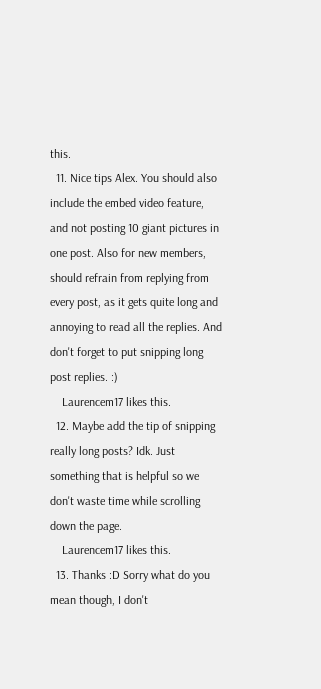this.
  11. Nice tips Alex. You should also include the embed video feature, and not posting 10 giant pictures in one post. Also for new members, should refrain from replying from every post, as it gets quite long and annoying to read all the replies. And don't forget to put snipping long post replies. :)
    Laurencem17 likes this.
  12. Maybe add the tip of snipping really long posts? Idk. Just something that is helpful so we don't waste time while scrolling down the page.
    Laurencem17 likes this.
  13. Thanks :D Sorry what do you mean though, I don't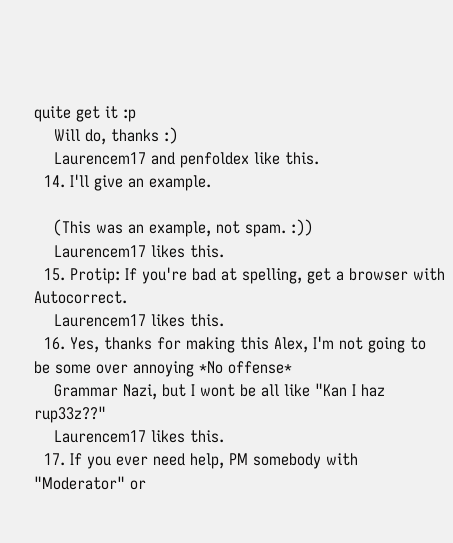quite get it :p
    Will do, thanks :)
    Laurencem17 and penfoldex like this.
  14. I'll give an example.

    (This was an example, not spam. :))
    Laurencem17 likes this.
  15. Protip: If you're bad at spelling, get a browser with Autocorrect.
    Laurencem17 likes this.
  16. Yes, thanks for making this Alex, I'm not going to be some over annoying *No offense*
    Grammar Nazi, but I wont be all like "Kan I haz rup33z??"
    Laurencem17 likes this.
  17. If you ever need help, PM somebody with "Moderator" or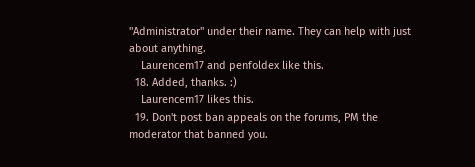"Administrator" under their name. They can help with just about anything.
    Laurencem17 and penfoldex like this.
  18. Added, thanks. :)
    Laurencem17 likes this.
  19. Don't post ban appeals on the forums, PM the moderator that banned you.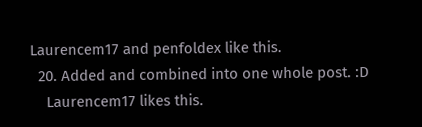Laurencem17 and penfoldex like this.
  20. Added and combined into one whole post. :D
    Laurencem17 likes this.